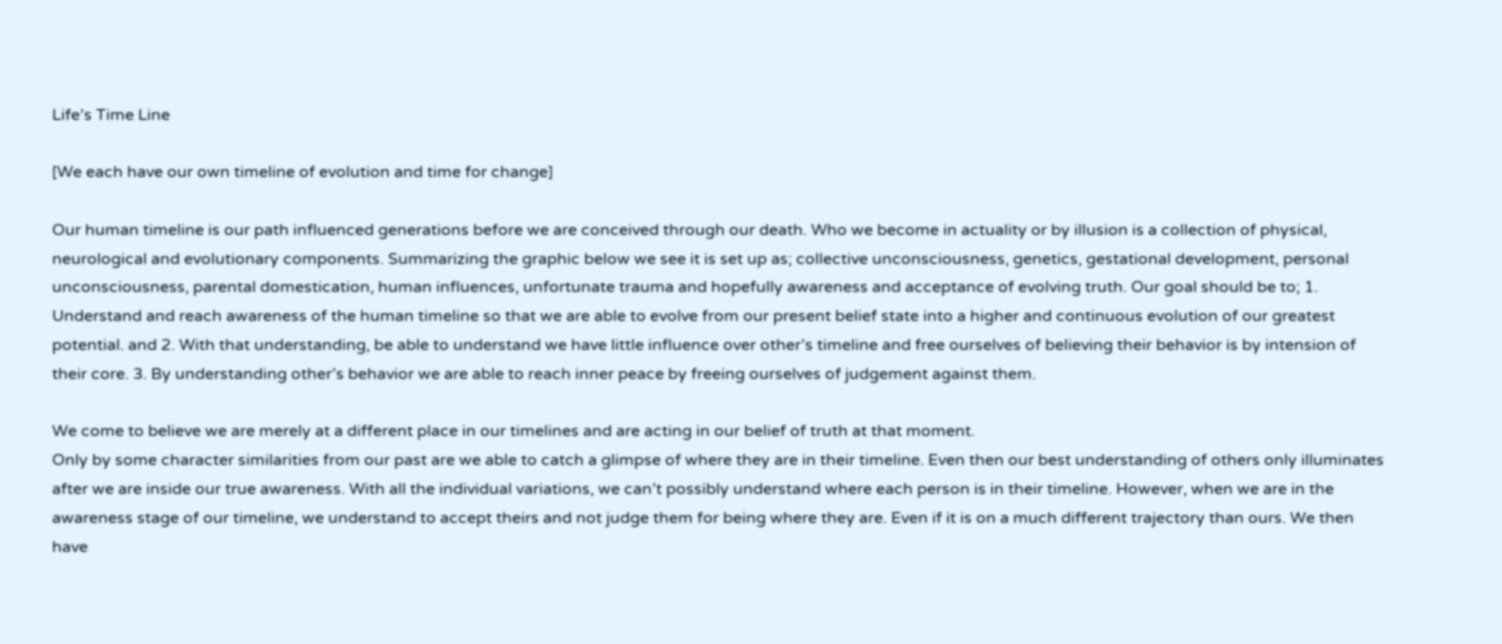Life’s Time Line

[We each have our own timeline of evolution and time for change]

Our human timeline is our path influenced generations before we are conceived through our death. Who we become in actuality or by illusion is a collection of physical, neurological and evolutionary components. Summarizing the graphic below we see it is set up as; collective unconsciousness, genetics, gestational development, personal unconsciousness, parental domestication, human influences, unfortunate trauma and hopefully awareness and acceptance of evolving truth. Our goal should be to; 1. Understand and reach awareness of the human timeline so that we are able to evolve from our present belief state into a higher and continuous evolution of our greatest potential. and 2. With that understanding, be able to understand we have little influence over other’s timeline and free ourselves of believing their behavior is by intension of their core. 3. By understanding other’s behavior we are able to reach inner peace by freeing ourselves of judgement against them.

We come to believe we are merely at a different place in our timelines and are acting in our belief of truth at that moment.
Only by some character similarities from our past are we able to catch a glimpse of where they are in their timeline. Even then our best understanding of others only illuminates after we are inside our true awareness. With all the individual variations, we can’t possibly understand where each person is in their timeline. However, when we are in the awareness stage of our timeline, we understand to accept theirs and not judge them for being where they are. Even if it is on a much different trajectory than ours. We then have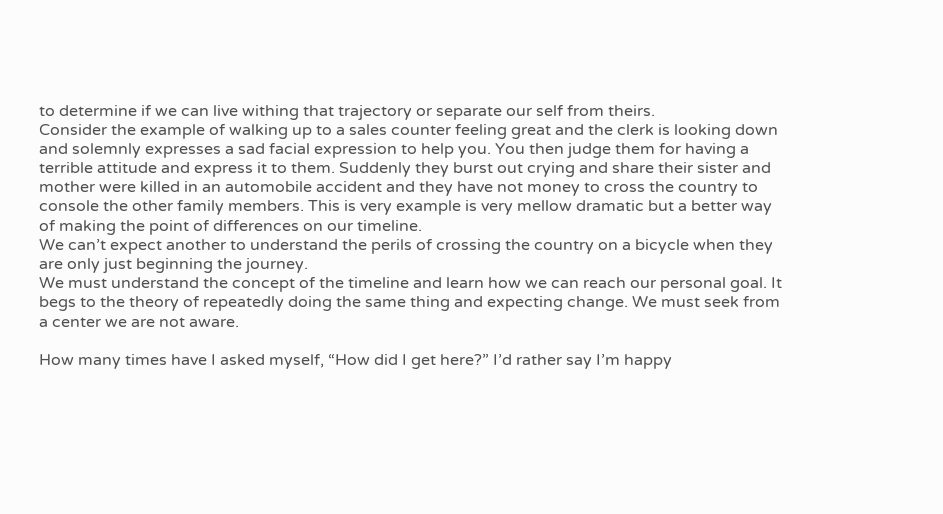to determine if we can live withing that trajectory or separate our self from theirs.
Consider the example of walking up to a sales counter feeling great and the clerk is looking down and solemnly expresses a sad facial expression to help you. You then judge them for having a terrible attitude and express it to them. Suddenly they burst out crying and share their sister and mother were killed in an automobile accident and they have not money to cross the country to console the other family members. This is very example is very mellow dramatic but a better way of making the point of differences on our timeline.
We can’t expect another to understand the perils of crossing the country on a bicycle when they are only just beginning the journey.
We must understand the concept of the timeline and learn how we can reach our personal goal. It begs to the theory of repeatedly doing the same thing and expecting change. We must seek from a center we are not aware.

How many times have I asked myself, “How did I get here?” I’d rather say I’m happy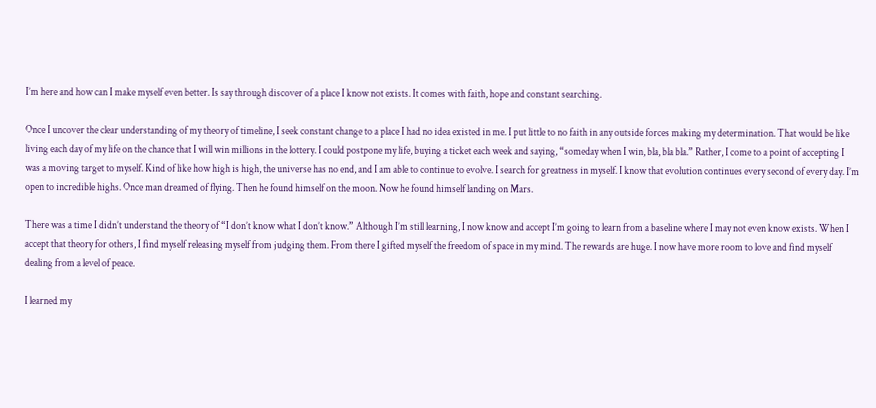I’m here and how can I make myself even better. Is say through discover of a place I know not exists. It comes with faith, hope and constant searching.

Once I uncover the clear understanding of my theory of timeline, I seek constant change to a place I had no idea existed in me. I put little to no faith in any outside forces making my determination. That would be like living each day of my life on the chance that I will win millions in the lottery. I could postpone my life, buying a ticket each week and saying, “someday when I win, bla, bla bla.” Rather, I come to a point of accepting I was a moving target to myself. Kind of like how high is high, the universe has no end, and I am able to continue to evolve. I search for greatness in myself. I know that evolution continues every second of every day. I’m open to incredible highs. Once man dreamed of flying. Then he found himself on the moon. Now he found himself landing on Mars.

There was a time I didn’t understand the theory of “I don’t know what I don’t know.” Although I’m still learning, I now know and accept I’m going to learn from a baseline where I may not even know exists. When I accept that theory for others, I find myself releasing myself from judging them. From there I gifted myself the freedom of space in my mind. The rewards are huge. I now have more room to love and find myself dealing from a level of peace.

I learned my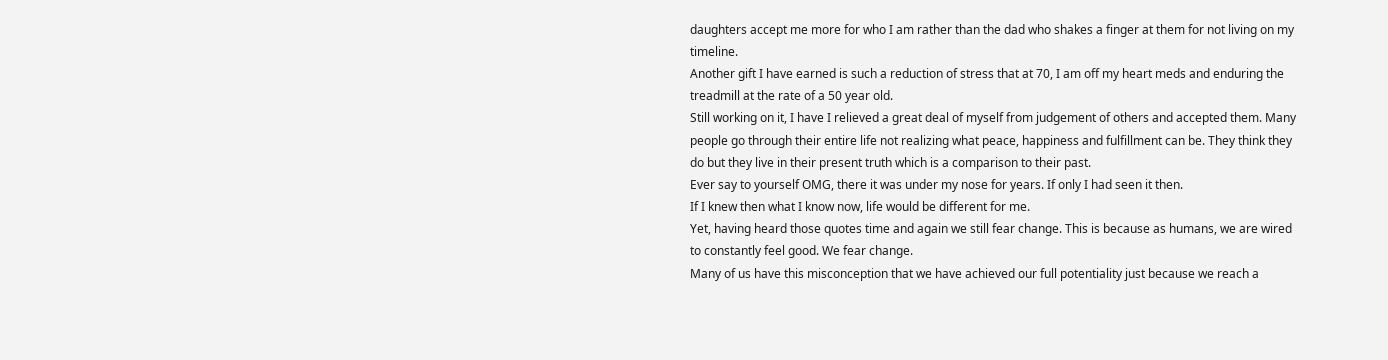daughters accept me more for who I am rather than the dad who shakes a finger at them for not living on my timeline.
Another gift I have earned is such a reduction of stress that at 70, I am off my heart meds and enduring the treadmill at the rate of a 50 year old.
Still working on it, I have I relieved a great deal of myself from judgement of others and accepted them. Many people go through their entire life not realizing what peace, happiness and fulfillment can be. They think they do but they live in their present truth which is a comparison to their past.
Ever say to yourself OMG, there it was under my nose for years. If only I had seen it then.
If I knew then what I know now, life would be different for me.
Yet, having heard those quotes time and again we still fear change. This is because as humans, we are wired to constantly feel good. We fear change.
Many of us have this misconception that we have achieved our full potentiality just because we reach a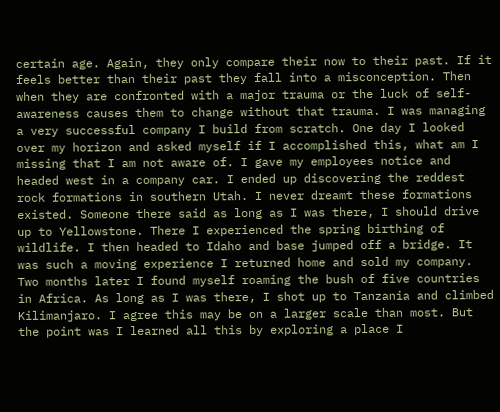certain age. Again, they only compare their now to their past. If it feels better than their past they fall into a misconception. Then when they are confronted with a major trauma or the luck of self-awareness causes them to change without that trauma. I was managing a very successful company I build from scratch. One day I looked over my horizon and asked myself if I accomplished this, what am I missing that I am not aware of. I gave my employees notice and headed west in a company car. I ended up discovering the reddest rock formations in southern Utah. I never dreamt these formations existed. Someone there said as long as I was there, I should drive up to Yellowstone. There I experienced the spring birthing of wildlife. I then headed to Idaho and base jumped off a bridge. It was such a moving experience I returned home and sold my company. Two months later I found myself roaming the bush of five countries in Africa. As long as I was there, I shot up to Tanzania and climbed Kilimanjaro. I agree this may be on a larger scale than most. But the point was I learned all this by exploring a place I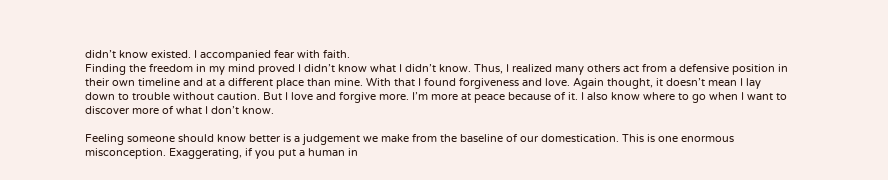didn’t know existed. I accompanied fear with faith.
Finding the freedom in my mind proved I didn’t know what I didn’t know. Thus, I realized many others act from a defensive position in their own timeline and at a different place than mine. With that I found forgiveness and love. Again thought, it doesn’t mean I lay down to trouble without caution. But I love and forgive more. I’m more at peace because of it. I also know where to go when I want to discover more of what I don’t know.

Feeling someone should know better is a judgement we make from the baseline of our domestication. This is one enormous misconception. Exaggerating, if you put a human in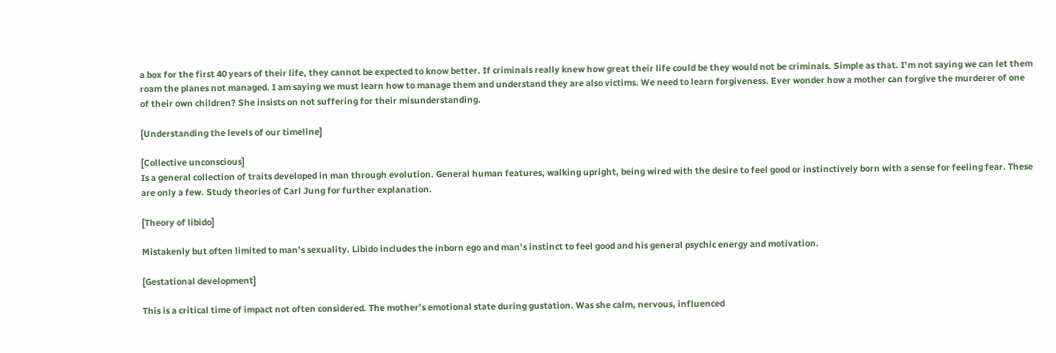a box for the first 40 years of their life, they cannot be expected to know better. If criminals really knew how great their life could be they would not be criminals. Simple as that. I’m not saying we can let them roam the planes not managed. I am saying we must learn how to manage them and understand they are also victims. We need to learn forgiveness. Ever wonder how a mother can forgive the murderer of one of their own children? She insists on not suffering for their misunderstanding.

[Understanding the levels of our timeline]

[Collective unconscious]
Is a general collection of traits developed in man through evolution. General human features, walking upright, being wired with the desire to feel good or instinctively born with a sense for feeling fear. These are only a few. Study theories of Carl Jung for further explanation.

[Theory of libido]

Mistakenly but often limited to man’s sexuality. Libido includes the inborn ego and man’s instinct to feel good and his general psychic energy and motivation.

[Gestational development]

This is a critical time of impact not often considered. The mother’s emotional state during gustation. Was she calm, nervous, influenced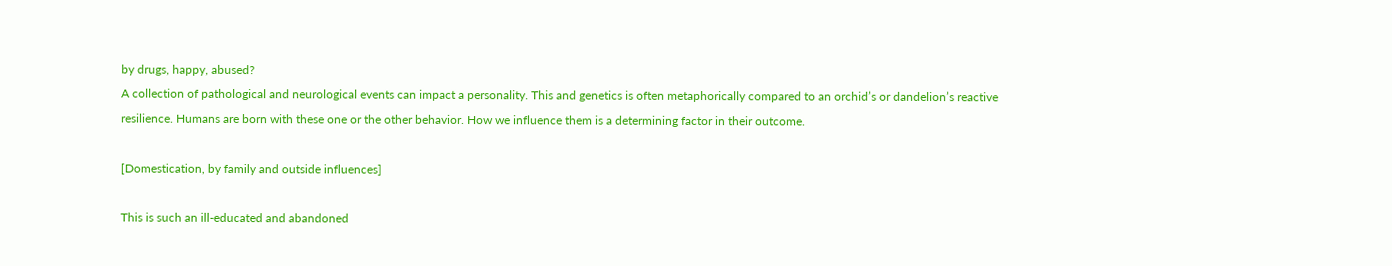by drugs, happy, abused?
A collection of pathological and neurological events can impact a personality. This and genetics is often metaphorically compared to an orchid’s or dandelion’s reactive resilience. Humans are born with these one or the other behavior. How we influence them is a determining factor in their outcome.

[Domestication, by family and outside influences]

This is such an ill-educated and abandoned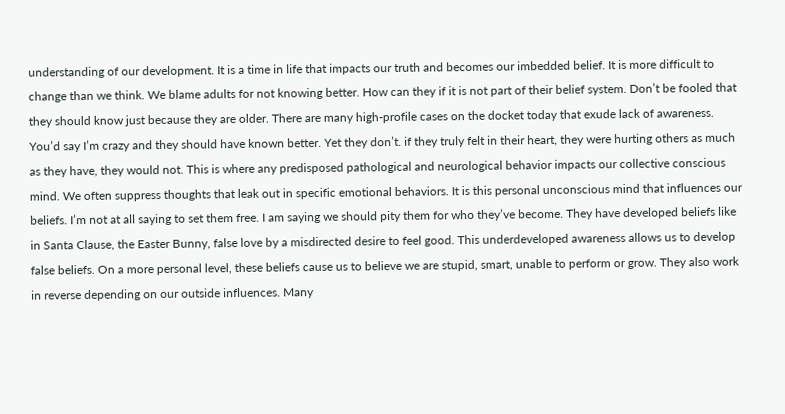understanding of our development. It is a time in life that impacts our truth and becomes our imbedded belief. It is more difficult to change than we think. We blame adults for not knowing better. How can they if it is not part of their belief system. Don’t be fooled that they should know just because they are older. There are many high-profile cases on the docket today that exude lack of awareness. You’d say I’m crazy and they should have known better. Yet they don’t. if they truly felt in their heart, they were hurting others as much as they have, they would not. This is where any predisposed pathological and neurological behavior impacts our collective conscious mind. We often suppress thoughts that leak out in specific emotional behaviors. It is this personal unconscious mind that influences our beliefs. I’m not at all saying to set them free. I am saying we should pity them for who they’ve become. They have developed beliefs like in Santa Clause, the Easter Bunny, false love by a misdirected desire to feel good. This underdeveloped awareness allows us to develop false beliefs. On a more personal level, these beliefs cause us to believe we are stupid, smart, unable to perform or grow. They also work in reverse depending on our outside influences. Many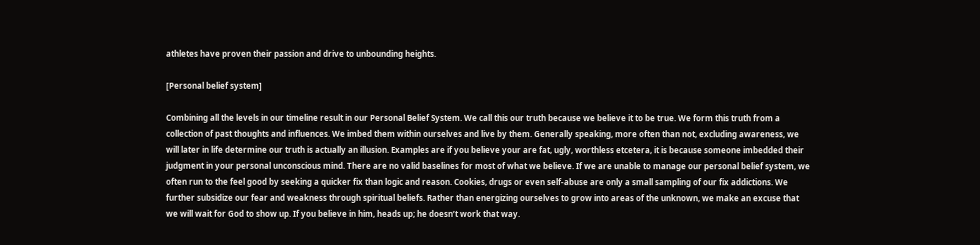athletes have proven their passion and drive to unbounding heights.

[Personal belief system]

Combining all the levels in our timeline result in our Personal Belief System. We call this our truth because we believe it to be true. We form this truth from a collection of past thoughts and influences. We imbed them within ourselves and live by them. Generally speaking, more often than not, excluding awareness, we will later in life determine our truth is actually an illusion. Examples are if you believe your are fat, ugly, worthless etcetera, it is because someone imbedded their judgment in your personal unconscious mind. There are no valid baselines for most of what we believe. If we are unable to manage our personal belief system, we often run to the feel good by seeking a quicker fix than logic and reason. Cookies, drugs or even self-abuse are only a small sampling of our fix addictions. We further subsidize our fear and weakness through spiritual beliefs. Rather than energizing ourselves to grow into areas of the unknown, we make an excuse that we will wait for God to show up. If you believe in him, heads up; he doesn’t work that way.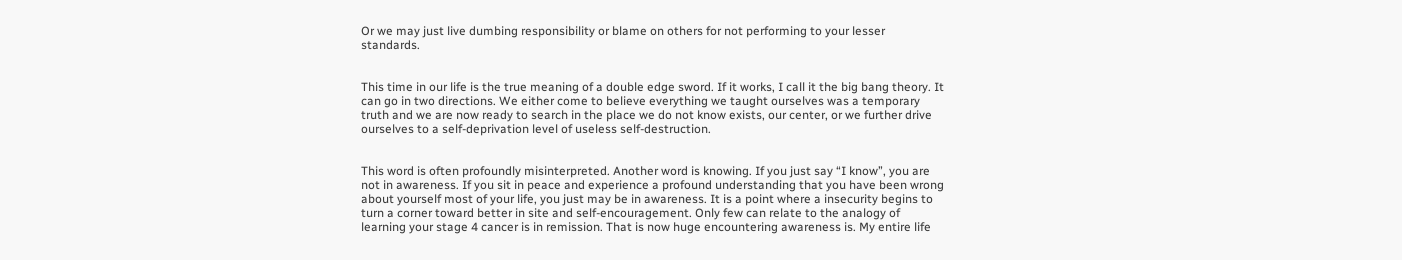Or we may just live dumbing responsibility or blame on others for not performing to your lesser standards.


This time in our life is the true meaning of a double edge sword. If it works, I call it the big bang theory. It can go in two directions. We either come to believe everything we taught ourselves was a temporary truth and we are now ready to search in the place we do not know exists, our center, or we further drive ourselves to a self-deprivation level of useless self-destruction.


This word is often profoundly misinterpreted. Another word is knowing. If you just say “I know”, you are not in awareness. If you sit in peace and experience a profound understanding that you have been wrong about yourself most of your life, you just may be in awareness. It is a point where a insecurity begins to turn a corner toward better in site and self-encouragement. Only few can relate to the analogy of learning your stage 4 cancer is in remission. That is now huge encountering awareness is. My entire life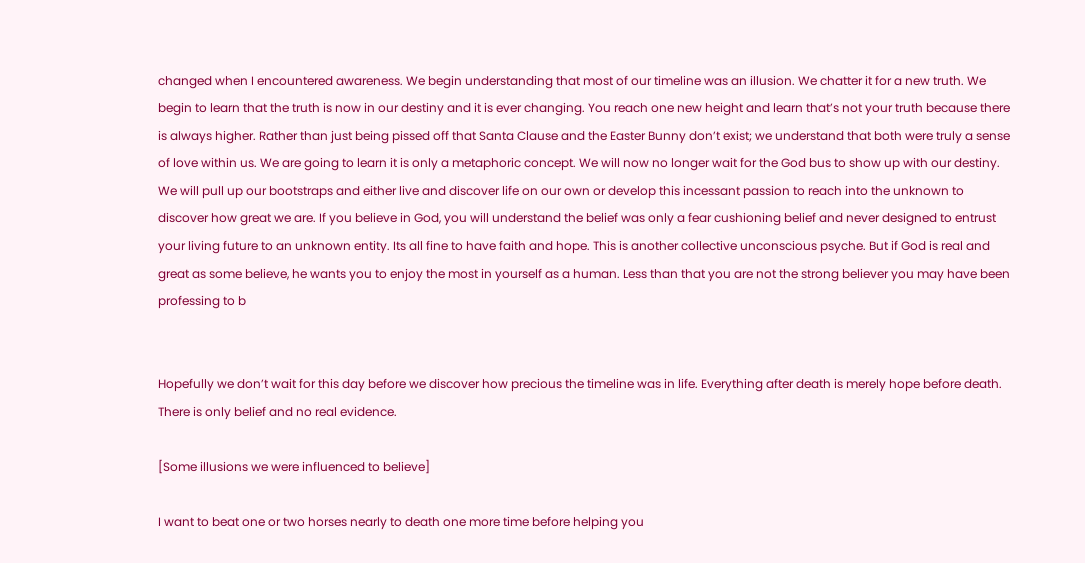changed when I encountered awareness. We begin understanding that most of our timeline was an illusion. We chatter it for a new truth. We begin to learn that the truth is now in our destiny and it is ever changing. You reach one new height and learn that’s not your truth because there is always higher. Rather than just being pissed off that Santa Clause and the Easter Bunny don’t exist; we understand that both were truly a sense of love within us. We are going to learn it is only a metaphoric concept. We will now no longer wait for the God bus to show up with our destiny. We will pull up our bootstraps and either live and discover life on our own or develop this incessant passion to reach into the unknown to discover how great we are. If you believe in God, you will understand the belief was only a fear cushioning belief and never designed to entrust your living future to an unknown entity. Its all fine to have faith and hope. This is another collective unconscious psyche. But if God is real and great as some believe, he wants you to enjoy the most in yourself as a human. Less than that you are not the strong believer you may have been professing to b


Hopefully we don’t wait for this day before we discover how precious the timeline was in life. Everything after death is merely hope before death. There is only belief and no real evidence.

[Some illusions we were influenced to believe]

I want to beat one or two horses nearly to death one more time before helping you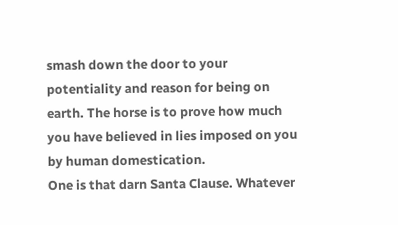smash down the door to your potentiality and reason for being on earth. The horse is to prove how much you have believed in lies imposed on you by human domestication.
One is that darn Santa Clause. Whatever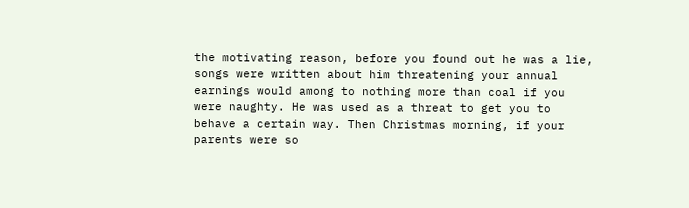the motivating reason, before you found out he was a lie, songs were written about him threatening your annual earnings would among to nothing more than coal if you were naughty. He was used as a threat to get you to behave a certain way. Then Christmas morning, if your parents were so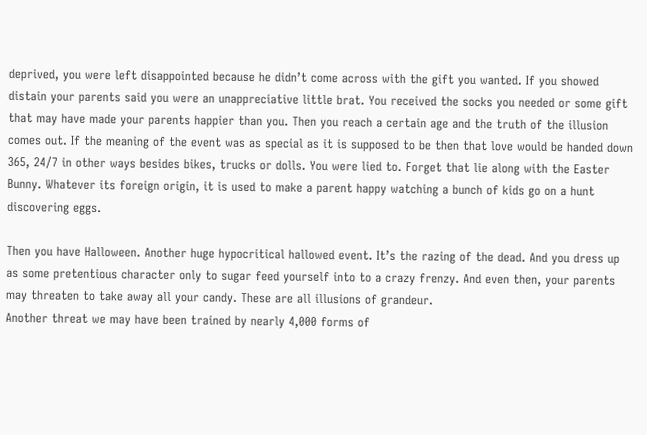deprived, you were left disappointed because he didn’t come across with the gift you wanted. If you showed distain your parents said you were an unappreciative little brat. You received the socks you needed or some gift that may have made your parents happier than you. Then you reach a certain age and the truth of the illusion comes out. If the meaning of the event was as special as it is supposed to be then that love would be handed down 365, 24/7 in other ways besides bikes, trucks or dolls. You were lied to. Forget that lie along with the Easter Bunny. Whatever its foreign origin, it is used to make a parent happy watching a bunch of kids go on a hunt discovering eggs.

Then you have Halloween. Another huge hypocritical hallowed event. It’s the razing of the dead. And you dress up as some pretentious character only to sugar feed yourself into to a crazy frenzy. And even then, your parents may threaten to take away all your candy. These are all illusions of grandeur.
Another threat we may have been trained by nearly 4,000 forms of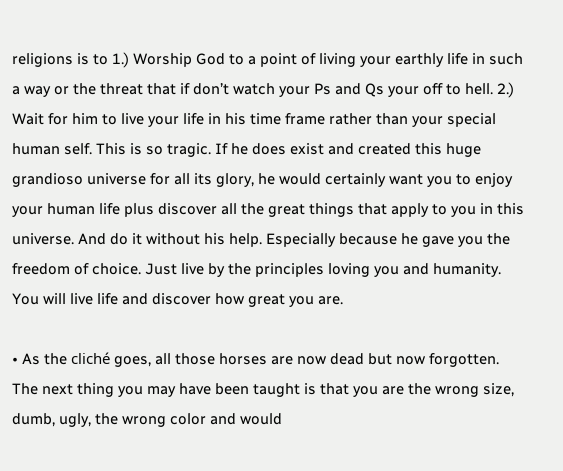religions is to 1.) Worship God to a point of living your earthly life in such a way or the threat that if don’t watch your Ps and Qs your off to hell. 2.) Wait for him to live your life in his time frame rather than your special human self. This is so tragic. If he does exist and created this huge grandioso universe for all its glory, he would certainly want you to enjoy your human life plus discover all the great things that apply to you in this universe. And do it without his help. Especially because he gave you the freedom of choice. Just live by the principles loving you and humanity. You will live life and discover how great you are.

• As the cliché goes, all those horses are now dead but now forgotten. The next thing you may have been taught is that you are the wrong size, dumb, ugly, the wrong color and would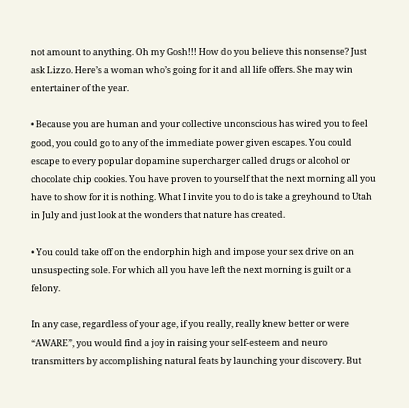not amount to anything. Oh my Gosh!!! How do you believe this nonsense? Just ask Lizzo. Here’s a woman who’s going for it and all life offers. She may win entertainer of the year.

• Because you are human and your collective unconscious has wired you to feel good, you could go to any of the immediate power given escapes. You could escape to every popular dopamine supercharger called drugs or alcohol or chocolate chip cookies. You have proven to yourself that the next morning all you have to show for it is nothing. What I invite you to do is take a greyhound to Utah in July and just look at the wonders that nature has created.

• You could take off on the endorphin high and impose your sex drive on an unsuspecting sole. For which all you have left the next morning is guilt or a felony.

In any case, regardless of your age, if you really, really knew better or were “AWARE”, you would find a joy in raising your self-esteem and neuro transmitters by accomplishing natural feats by launching your discovery. But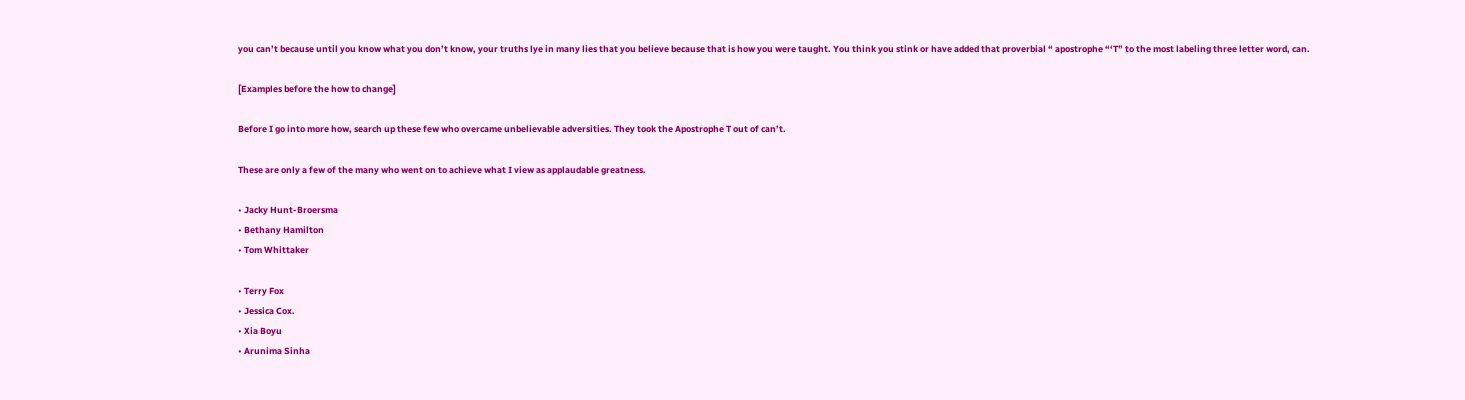you can’t because until you know what you don’t know, your truths lye in many lies that you believe because that is how you were taught. You think you stink or have added that proverbial “ apostrophe “‘T” to the most labeling three letter word, can.

[Examples before the how to change]

Before I go into more how, search up these few who overcame unbelievable adversities. They took the Apostrophe T out of can’t.

These are only a few of the many who went on to achieve what I view as applaudable greatness.

• Jacky Hunt-Broersma
• Bethany Hamilton
• Tom Whittaker

• Terry Fox
• Jessica Cox.
• Xia Boyu
• Arunima Sinha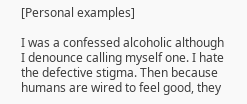[Personal examples]

I was a confessed alcoholic although I denounce calling myself one. I hate the defective stigma. Then because humans are wired to feel good, they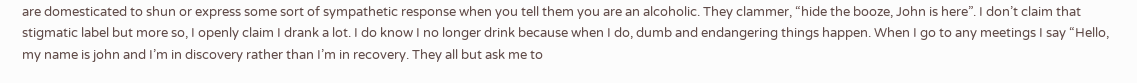are domesticated to shun or express some sort of sympathetic response when you tell them you are an alcoholic. They clammer, “hide the booze, John is here”. I don’t claim that stigmatic label but more so, I openly claim I drank a lot. I do know I no longer drink because when I do, dumb and endangering things happen. When I go to any meetings I say “Hello, my name is john and I’m in discovery rather than I’m in recovery. They all but ask me to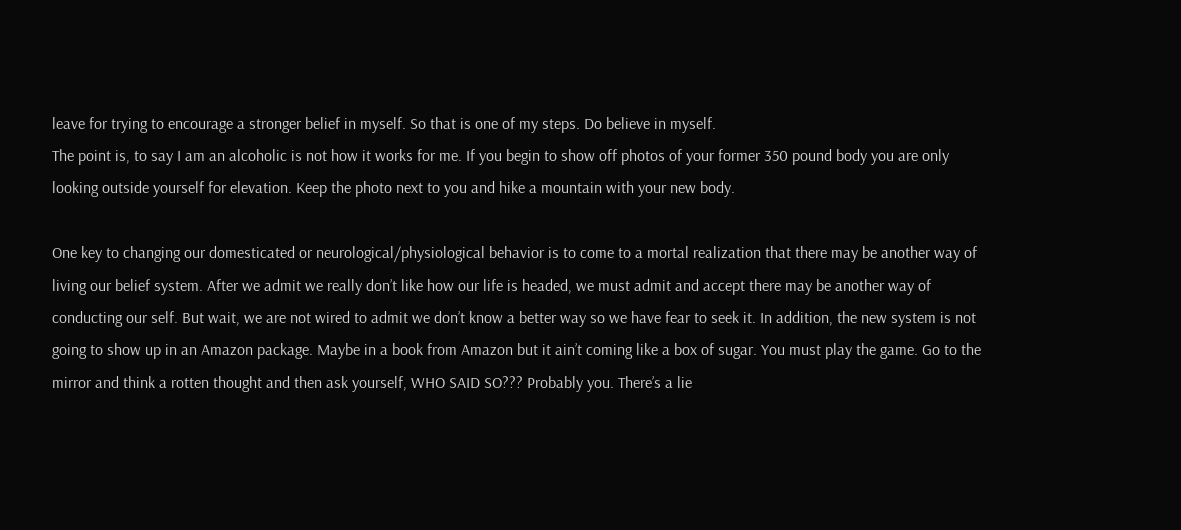leave for trying to encourage a stronger belief in myself. So that is one of my steps. Do believe in myself.
The point is, to say I am an alcoholic is not how it works for me. If you begin to show off photos of your former 350 pound body you are only looking outside yourself for elevation. Keep the photo next to you and hike a mountain with your new body.

One key to changing our domesticated or neurological/physiological behavior is to come to a mortal realization that there may be another way of living our belief system. After we admit we really don’t like how our life is headed, we must admit and accept there may be another way of conducting our self. But wait, we are not wired to admit we don’t know a better way so we have fear to seek it. In addition, the new system is not going to show up in an Amazon package. Maybe in a book from Amazon but it ain’t coming like a box of sugar. You must play the game. Go to the mirror and think a rotten thought and then ask yourself, WHO SAID SO??? Probably you. There’s a lie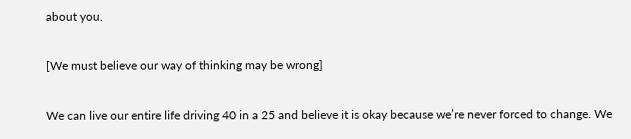about you.

[We must believe our way of thinking may be wrong]

We can live our entire life driving 40 in a 25 and believe it is okay because we’re never forced to change. We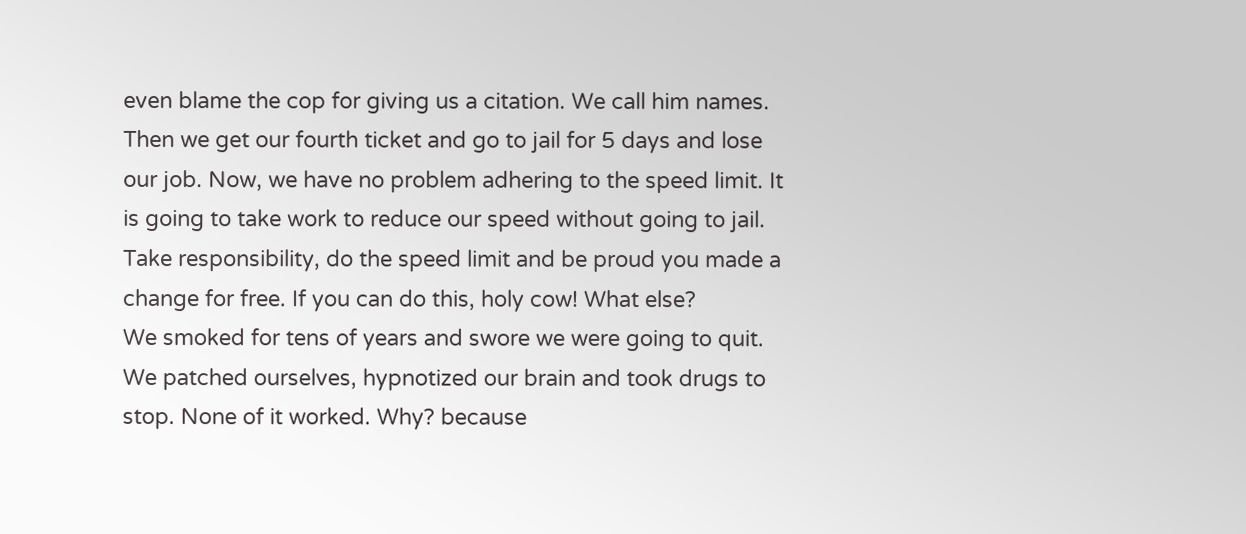even blame the cop for giving us a citation. We call him names. Then we get our fourth ticket and go to jail for 5 days and lose our job. Now, we have no problem adhering to the speed limit. It is going to take work to reduce our speed without going to jail. Take responsibility, do the speed limit and be proud you made a change for free. If you can do this, holy cow! What else?
We smoked for tens of years and swore we were going to quit. We patched ourselves, hypnotized our brain and took drugs to stop. None of it worked. Why? because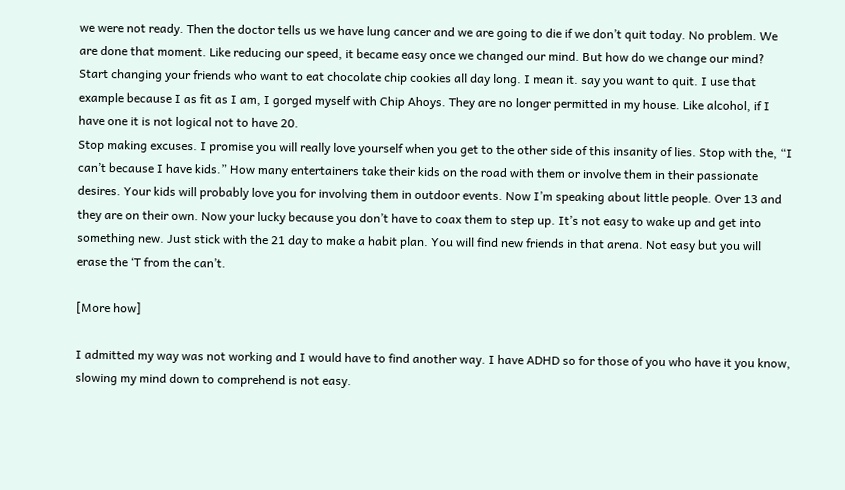we were not ready. Then the doctor tells us we have lung cancer and we are going to die if we don’t quit today. No problem. We are done that moment. Like reducing our speed, it became easy once we changed our mind. But how do we change our mind? Start changing your friends who want to eat chocolate chip cookies all day long. I mean it. say you want to quit. I use that example because I as fit as I am, I gorged myself with Chip Ahoys. They are no longer permitted in my house. Like alcohol, if I have one it is not logical not to have 20.
Stop making excuses. I promise you will really love yourself when you get to the other side of this insanity of lies. Stop with the, “I can’t because I have kids.” How many entertainers take their kids on the road with them or involve them in their passionate desires. Your kids will probably love you for involving them in outdoor events. Now I’m speaking about little people. Over 13 and they are on their own. Now your lucky because you don’t have to coax them to step up. It’s not easy to wake up and get into something new. Just stick with the 21 day to make a habit plan. You will find new friends in that arena. Not easy but you will erase the ‘T from the can’t.

[More how]

I admitted my way was not working and I would have to find another way. I have ADHD so for those of you who have it you know, slowing my mind down to comprehend is not easy.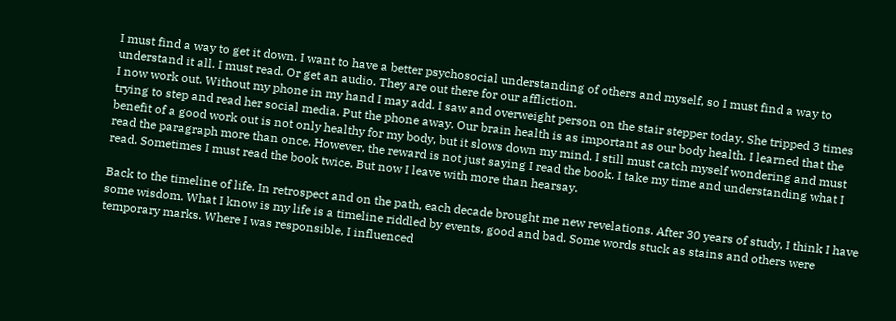I must find a way to get it down. I want to have a better psychosocial understanding of others and myself, so I must find a way to understand it all. I must read. Or get an audio. They are out there for our affliction.
I now work out. Without my phone in my hand I may add. I saw and overweight person on the stair stepper today. She tripped 3 times trying to step and read her social media. Put the phone away. Our brain health is as important as our body health. I learned that the benefit of a good work out is not only healthy for my body, but it slows down my mind. I still must catch myself wondering and must read the paragraph more than once. However, the reward is not just saying I read the book. I take my time and understanding what I read. Sometimes I must read the book twice. But now I leave with more than hearsay.

Back to the timeline of life. In retrospect and on the path, each decade brought me new revelations. After 30 years of study, I think I have some wisdom. What I know is my life is a timeline riddled by events, good and bad. Some words stuck as stains and others were temporary marks. Where I was responsible, I influenced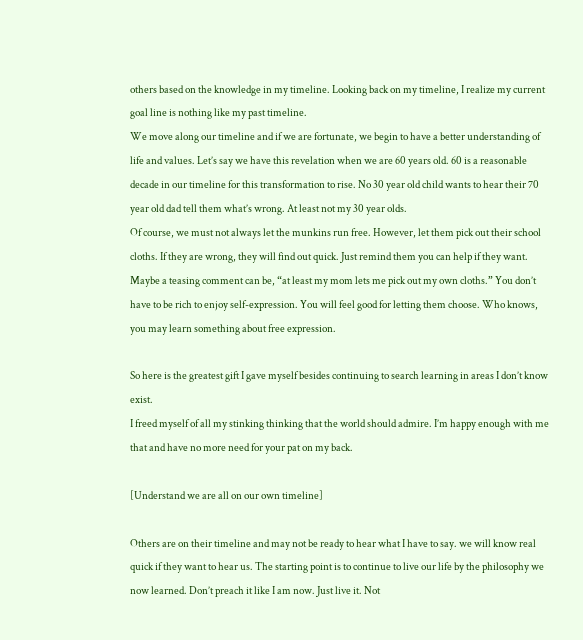others based on the knowledge in my timeline. Looking back on my timeline, I realize my current goal line is nothing like my past timeline.
We move along our timeline and if we are fortunate, we begin to have a better understanding of life and values. Let’s say we have this revelation when we are 60 years old. 60 is a reasonable decade in our timeline for this transformation to rise. No 30 year old child wants to hear their 70 year old dad tell them what’s wrong. At least not my 30 year olds.
Of course, we must not always let the munkins run free. However, let them pick out their school cloths. If they are wrong, they will find out quick. Just remind them you can help if they want. Maybe a teasing comment can be, “at least my mom lets me pick out my own cloths.” You don’t have to be rich to enjoy self-expression. You will feel good for letting them choose. Who knows, you may learn something about free expression.

So here is the greatest gift I gave myself besides continuing to search learning in areas I don’t know exist.
I freed myself of all my stinking thinking that the world should admire. I’m happy enough with me that and have no more need for your pat on my back.

[Understand we are all on our own timeline]

Others are on their timeline and may not be ready to hear what I have to say. we will know real quick if they want to hear us. The starting point is to continue to live our life by the philosophy we now learned. Don’t preach it like I am now. Just live it. Not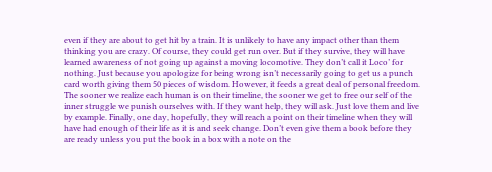even if they are about to get hit by a train. It is unlikely to have any impact other than them thinking you are crazy. Of course, they could get run over. But if they survive, they will have learned awareness of not going up against a moving locomotive. They don’t call it Loco’ for nothing. Just because you apologize for being wrong isn’t necessarily going to get us a punch card worth giving them 50 pieces of wisdom. However, it feeds a great deal of personal freedom.
The sooner we realize each human is on their timeline, the sooner we get to free our self of the inner struggle we punish ourselves with. If they want help, they will ask. Just love them and live by example. Finally, one day, hopefully, they will reach a point on their timeline when they will have had enough of their life as it is and seek change. Don’t even give them a book before they are ready unless you put the book in a box with a note on the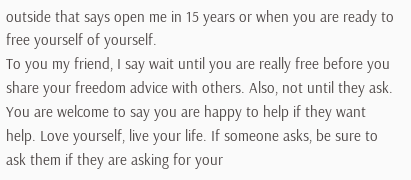outside that says open me in 15 years or when you are ready to free yourself of yourself.
To you my friend, I say wait until you are really free before you share your freedom advice with others. Also, not until they ask. You are welcome to say you are happy to help if they want help. Love yourself, live your life. If someone asks, be sure to ask them if they are asking for your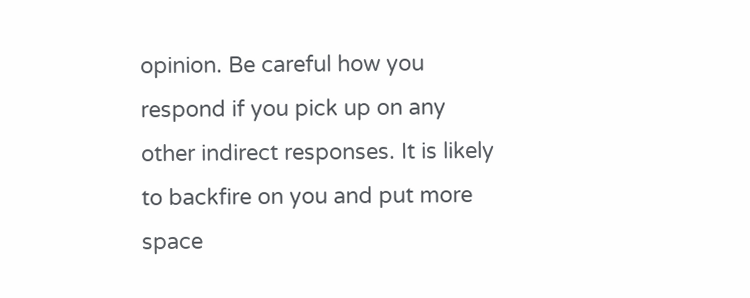opinion. Be careful how you respond if you pick up on any other indirect responses. It is likely to backfire on you and put more space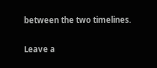between the two timelines.

Leave a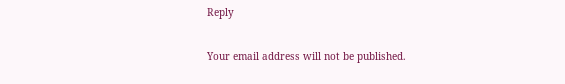Reply

Your email address will not be published.